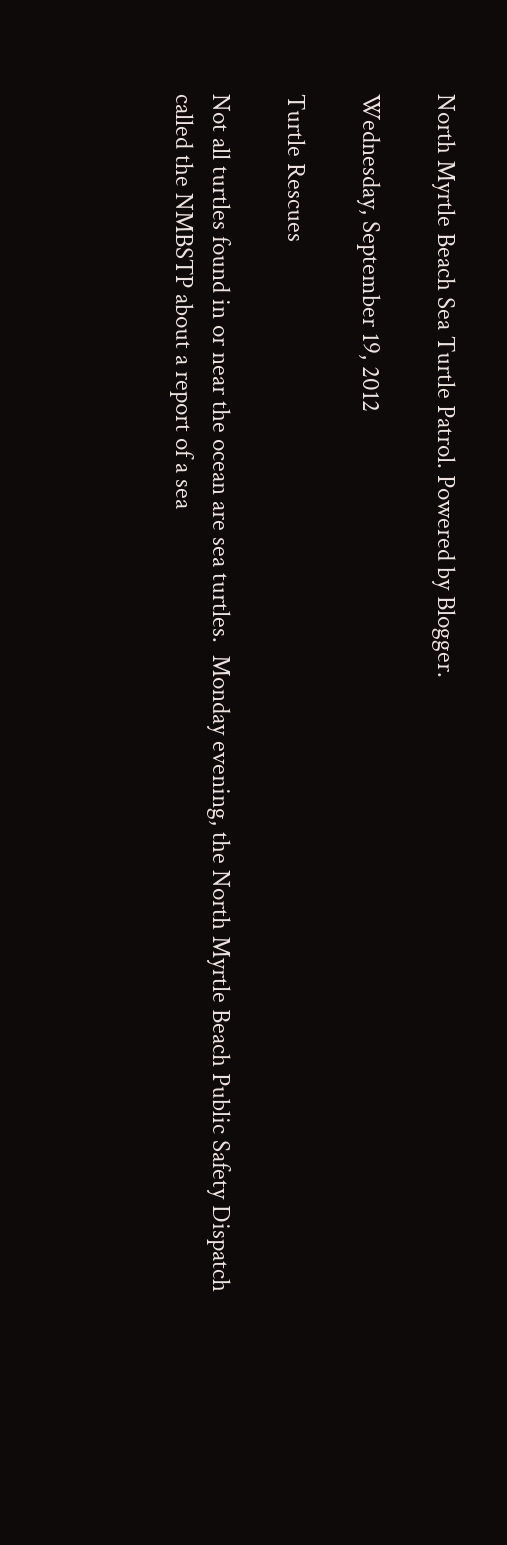North Myrtle Beach Sea Turtle Patrol. Powered by Blogger.

Wednesday, September 19, 2012

Turtle Rescues

Not all turtles found in or near the ocean are sea turtles.  Monday evening, the North Myrtle Beach Public Safety Dispatch called the NMBSTP about a report of a sea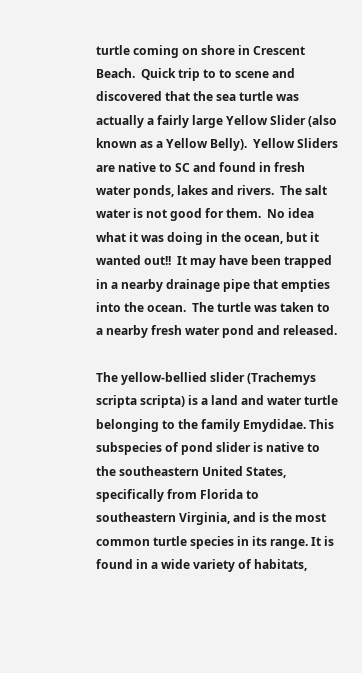turtle coming on shore in Crescent Beach.  Quick trip to to scene and discovered that the sea turtle was actually a fairly large Yellow Slider (also known as a Yellow Belly).  Yellow Sliders are native to SC and found in fresh water ponds, lakes and rivers.  The salt water is not good for them.  No idea what it was doing in the ocean, but it wanted out!!  It may have been trapped in a nearby drainage pipe that empties into the ocean.  The turtle was taken to a nearby fresh water pond and released.

The yellow-bellied slider (Trachemys scripta scripta) is a land and water turtle belonging to the family Emydidae. This subspecies of pond slider is native to the southeastern United States, specifically from Florida to southeastern Virginia, and is the most common turtle species in its range. It is found in a wide variety of habitats,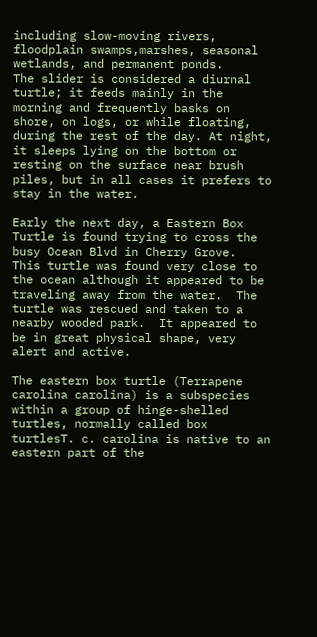including slow-moving rivers, floodplain swamps,marshes, seasonal wetlands, and permanent ponds.
The slider is considered a diurnal turtle; it feeds mainly in the morning and frequently basks on shore, on logs, or while floating, during the rest of the day. At night, it sleeps lying on the bottom or resting on the surface near brush piles, but in all cases it prefers to stay in the water.

Early the next day, a Eastern Box Turtle is found trying to cross the busy Ocean Blvd in Cherry Grove.  This turtle was found very close to the ocean although it appeared to be traveling away from the water.  The turtle was rescued and taken to a nearby wooded park.  It appeared to be in great physical shape, very alert and active.

The eastern box turtle (Terrapene carolina carolina) is a subspecies within a group of hinge-shelled turtles, normally called box turtlesT. c. carolina is native to an eastern part of the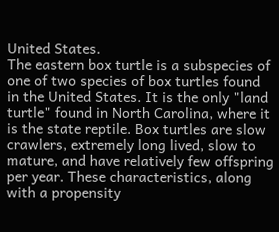United States.
The eastern box turtle is a subspecies of one of two species of box turtles found in the United States. It is the only "land turtle" found in North Carolina, where it is the state reptile. Box turtles are slow crawlers, extremely long lived, slow to mature, and have relatively few offspring per year. These characteristics, along with a propensity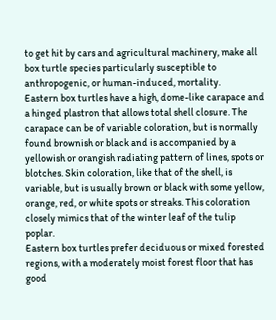to get hit by cars and agricultural machinery, make all box turtle species particularly susceptible to anthropogenic, or human-induced, mortality.
Eastern box turtles have a high, dome-like carapace and a hinged plastron that allows total shell closure. The carapace can be of variable coloration, but is normally found brownish or black and is accompanied by a yellowish or orangish radiating pattern of lines, spots or blotches. Skin coloration, like that of the shell, is variable, but is usually brown or black with some yellow, orange, red, or white spots or streaks. This coloration closely mimics that of the winter leaf of the tulip poplar.
Eastern box turtles prefer deciduous or mixed forested regions, with a moderately moist forest floor that has good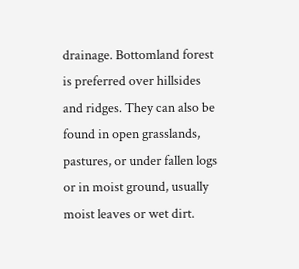drainage. Bottomland forest is preferred over hillsides and ridges. They can also be found in open grasslands, pastures, or under fallen logs or in moist ground, usually moist leaves or wet dirt.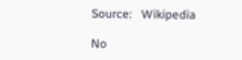Source:   Wikipedia

No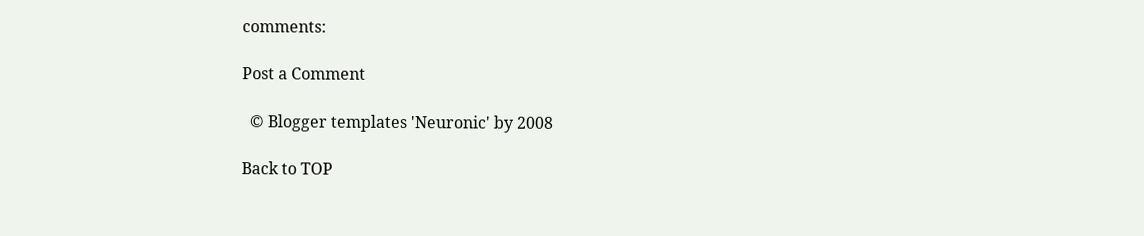comments:

Post a Comment

  © Blogger templates 'Neuronic' by 2008

Back to TOP